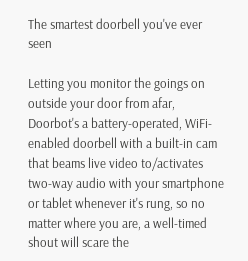The smartest doorbell you've ever seen

Letting you monitor the goings on outside your door from afar, Doorbot's a battery-operated, WiFi-enabled doorbell with a built-in cam that beams live video to/activates two-way audio with your smartphone or tablet whenever it's rung, so no matter where you are, a well-timed shout will scare the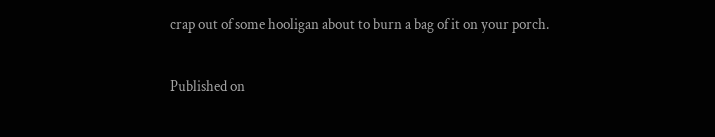crap out of some hooligan about to burn a bag of it on your porch.

Published on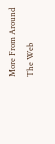More From Around The Web